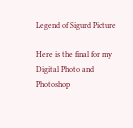Legend of Sigurd Picture

Here is the final for my Digital Photo and Photoshop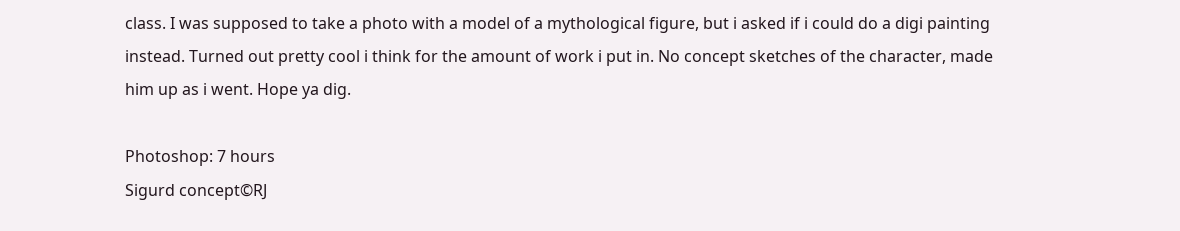class. I was supposed to take a photo with a model of a mythological figure, but i asked if i could do a digi painting instead. Turned out pretty cool i think for the amount of work i put in. No concept sketches of the character, made him up as i went. Hope ya dig.

Photoshop: 7 hours
Sigurd concept©RJ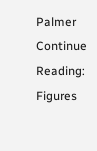Palmer
Continue Reading: Figures